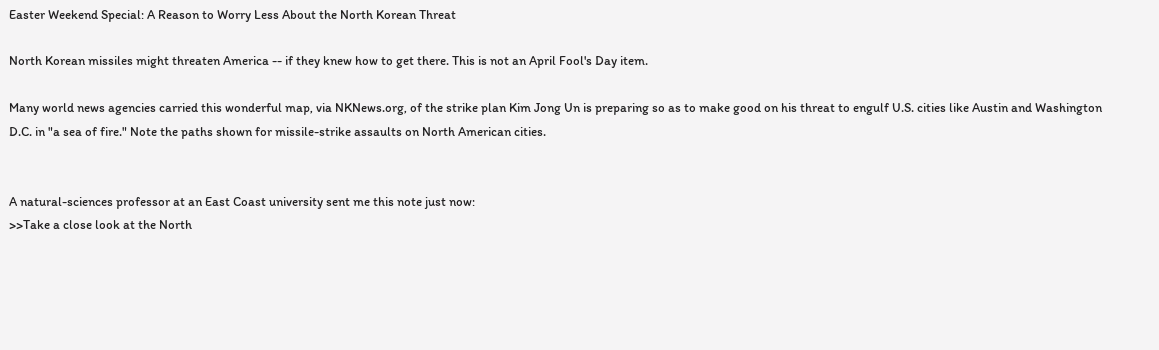Easter Weekend Special: A Reason to Worry Less About the North Korean Threat

North Korean missiles might threaten America -- if they knew how to get there. This is not an April Fool's Day item.

Many world news agencies carried this wonderful map, via NKNews.org, of the strike plan Kim Jong Un is preparing so as to make good on his threat to engulf U.S. cities like Austin and Washington D.C. in "a sea of fire." Note the paths shown for missile-strike assaults on North American cities.


A natural-sciences professor at an East Coast university sent me this note just now:
>>Take a close look at the North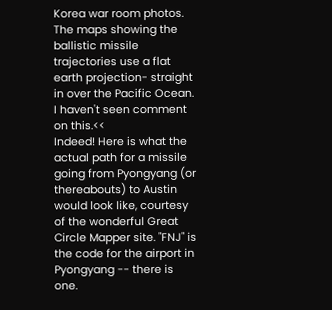Korea war room photos.  The maps showing the ballistic missile trajectories use a flat earth projection- straight in over the Pacific Ocean.  I haven't seen comment on this.<<
Indeed! Here is what the actual path for a missile going from Pyongyang (or thereabouts) to Austin would look like, courtesy of the wonderful Great Circle Mapper site. "FNJ" is the code for the airport in Pyongyang -- there is one.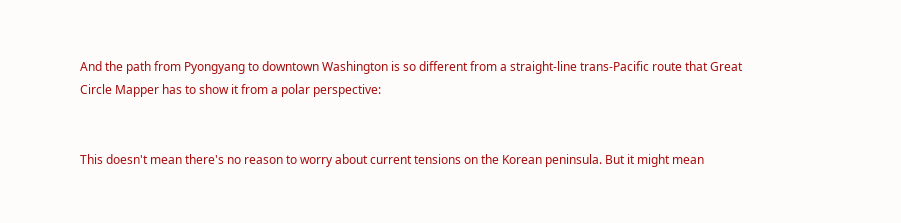And the path from Pyongyang to downtown Washington is so different from a straight-line trans-Pacific route that Great Circle Mapper has to show it from a polar perspective:


This doesn't mean there's no reason to worry about current tensions on the Korean peninsula. But it might mean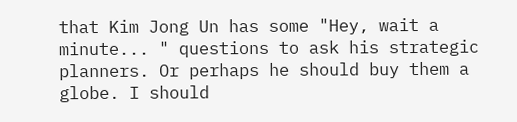that Kim Jong Un has some "Hey, wait a minute... " questions to ask his strategic planners. Or perhaps he should buy them a globe. I should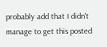probably add that I didn't manage to get this posted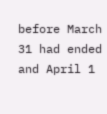before March 31 had ended and April 1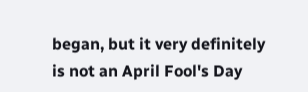began, but it very definitely is not an April Fool's Day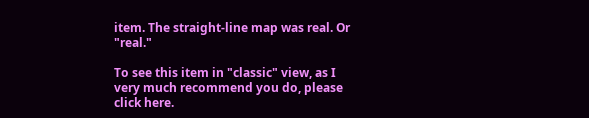item. The straight-line map was real. Or "real."

To see this item in "classic" view, as I very much recommend you do, please click here.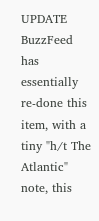UPDATE BuzzFeed has essentially re-done this item, with a tiny "h/t The Atlantic" note, this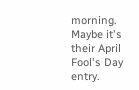morning. Maybe it's their April Fool's Day entry.